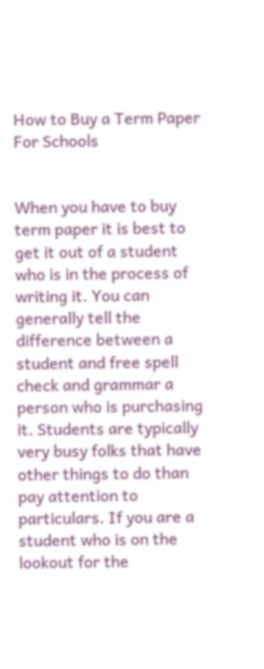How to Buy a Term Paper For Schools


When you have to buy term paper it is best to get it out of a student who is in the process of writing it. You can generally tell the difference between a student and free spell check and grammar a person who is purchasing it. Students are typically very busy folks that have other things to do than pay attention to particulars. If you are a student who is on the lookout for the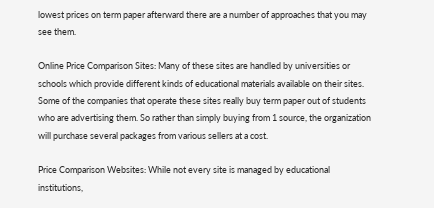lowest prices on term paper afterward there are a number of approaches that you may see them.

Online Price Comparison Sites: Many of these sites are handled by universities or schools which provide different kinds of educational materials available on their sites. Some of the companies that operate these sites really buy term paper out of students who are advertising them. So rather than simply buying from 1 source, the organization will purchase several packages from various sellers at a cost.

Price Comparison Websites: While not every site is managed by educational institutions,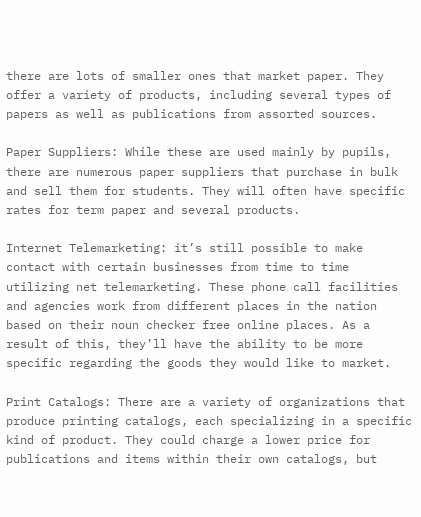there are lots of smaller ones that market paper. They offer a variety of products, including several types of papers as well as publications from assorted sources.

Paper Suppliers: While these are used mainly by pupils, there are numerous paper suppliers that purchase in bulk and sell them for students. They will often have specific rates for term paper and several products.

Internet Telemarketing: it’s still possible to make contact with certain businesses from time to time utilizing net telemarketing. These phone call facilities and agencies work from different places in the nation based on their noun checker free online places. As a result of this, they’ll have the ability to be more specific regarding the goods they would like to market.

Print Catalogs: There are a variety of organizations that produce printing catalogs, each specializing in a specific kind of product. They could charge a lower price for publications and items within their own catalogs, but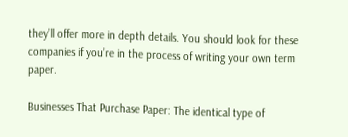they’ll offer more in depth details. You should look for these companies if you’re in the process of writing your own term paper.

Businesses That Purchase Paper: The identical type of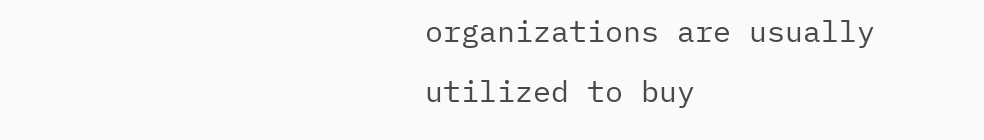organizations are usually utilized to buy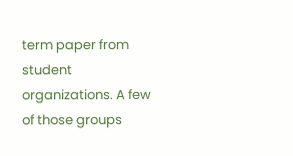term paper from student organizations. A few of those groups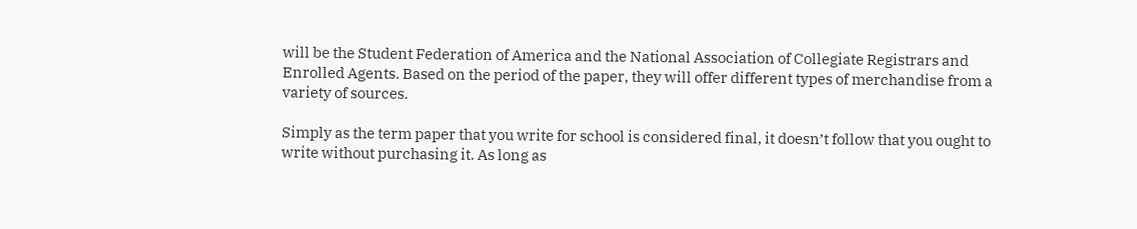will be the Student Federation of America and the National Association of Collegiate Registrars and Enrolled Agents. Based on the period of the paper, they will offer different types of merchandise from a variety of sources.

Simply as the term paper that you write for school is considered final, it doesn’t follow that you ought to write without purchasing it. As long as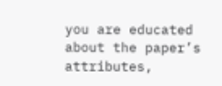you are educated about the paper’s attributes,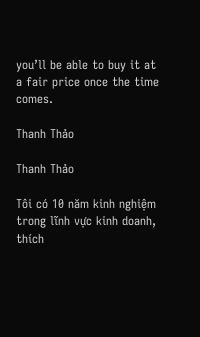you’ll be able to buy it at a fair price once the time comes.

Thanh Thảo

Thanh Thảo

Tôi có 10 năm kinh nghiệm trong lĩnh vực kinh doanh, thích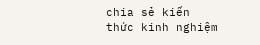chia sẻ kiến thức kinh nghiệm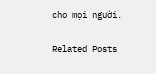cho mọi người.

Related Posts